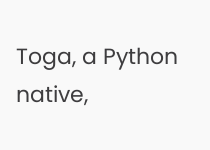Toga, a Python native,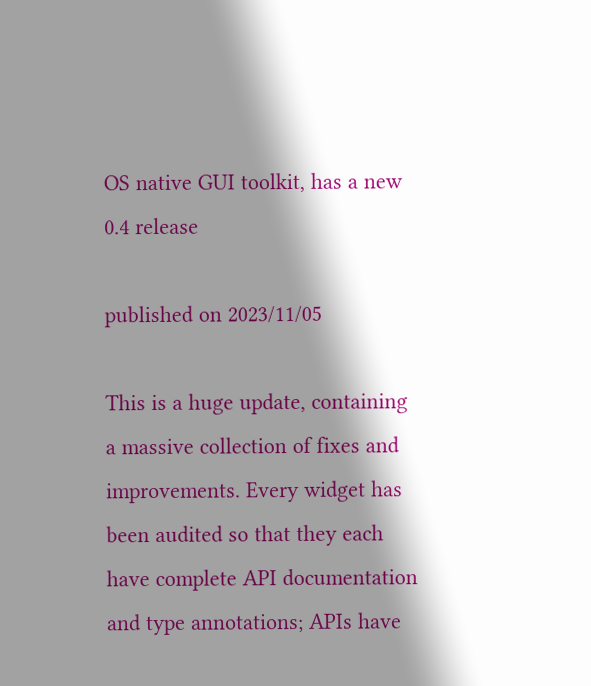OS native GUI toolkit, has a new 0.4 release

published on 2023/11/05

This is a huge update, containing a massive collection of fixes and improvements. Every widget has been audited so that they each have complete API documentation and type annotations; APIs have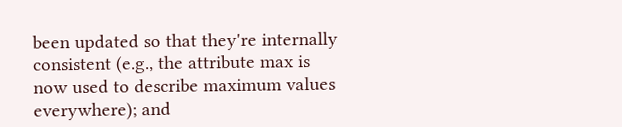been updated so that they're internally consistent (e.g., the attribute max is now used to describe maximum values everywhere); and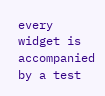every widget is accompanied by a test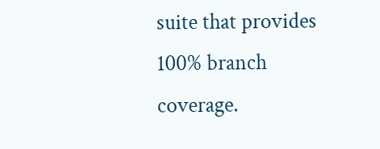suite that provides 100% branch coverage.